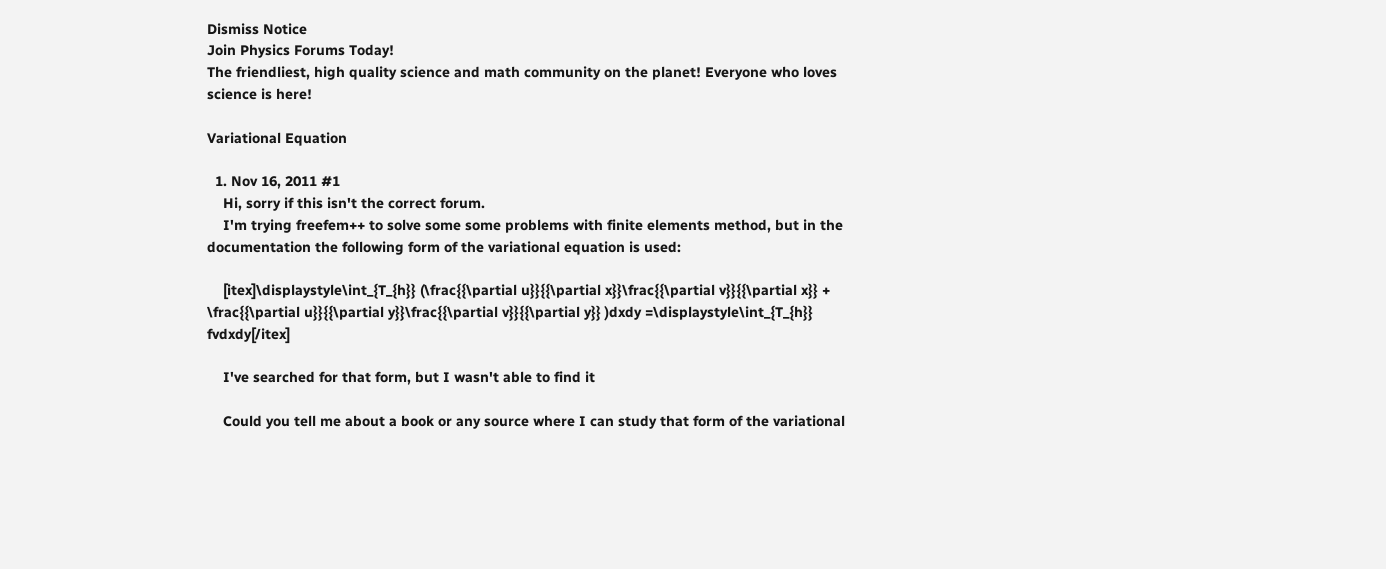Dismiss Notice
Join Physics Forums Today!
The friendliest, high quality science and math community on the planet! Everyone who loves science is here!

Variational Equation

  1. Nov 16, 2011 #1
    Hi, sorry if this isn't the correct forum.
    I'm trying freefem++ to solve some some problems with finite elements method, but in the documentation the following form of the variational equation is used:

    [itex]\displaystyle\int_{T_{h}} (\frac{{\partial u}}{{\partial x}}\frac{{\partial v}}{{\partial x}} + \frac{{\partial u}}{{\partial y}}\frac{{\partial v}}{{\partial y}} )dxdy =\displaystyle\int_{T_{h}} fvdxdy[/itex]

    I've searched for that form, but I wasn't able to find it

    Could you tell me about a book or any source where I can study that form of the variational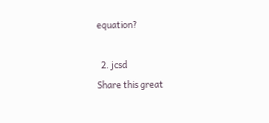equation?

  2. jcsd
Share this great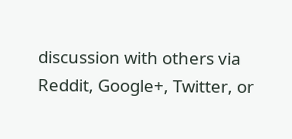discussion with others via Reddit, Google+, Twitter, or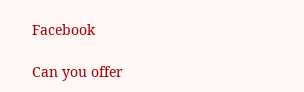Facebook

Can you offer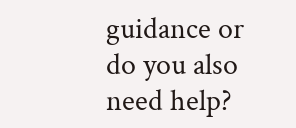guidance or do you also need help?